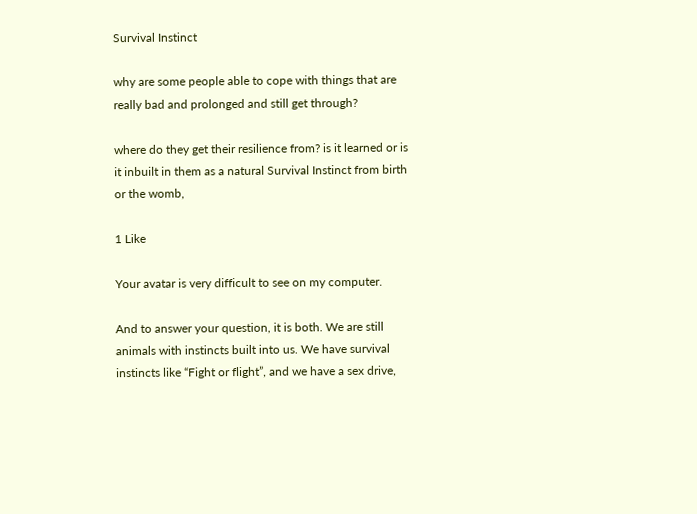Survival Instinct

why are some people able to cope with things that are really bad and prolonged and still get through?

where do they get their resilience from? is it learned or is it inbuilt in them as a natural Survival Instinct from birth or the womb,

1 Like

Your avatar is very difficult to see on my computer.

And to answer your question, it is both. We are still animals with instincts built into us. We have survival instincts like “Fight or flight”, and we have a sex drive,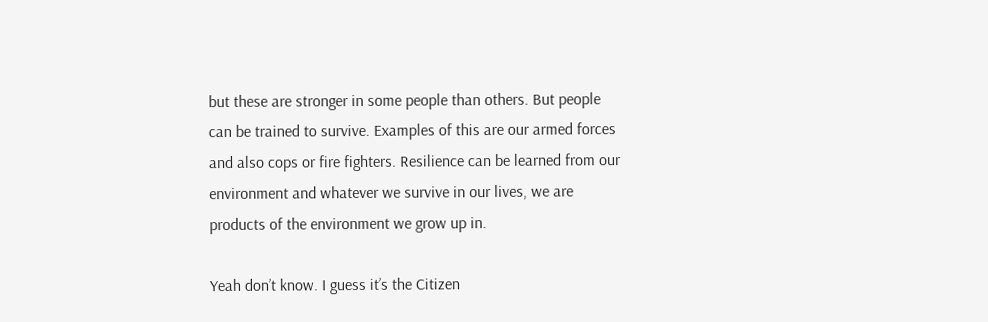but these are stronger in some people than others. But people can be trained to survive. Examples of this are our armed forces and also cops or fire fighters. Resilience can be learned from our environment and whatever we survive in our lives, we are products of the environment we grow up in.

Yeah don’t know. I guess it’s the Citizen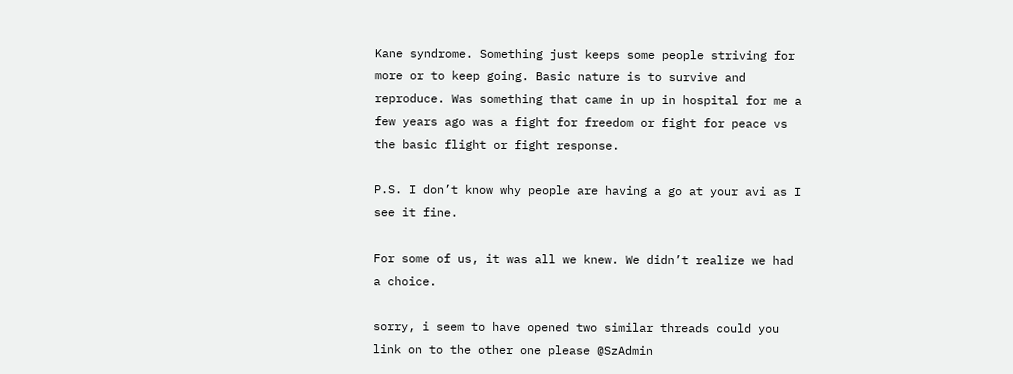Kane syndrome. Something just keeps some people striving for more or to keep going. Basic nature is to survive and reproduce. Was something that came in up in hospital for me a few years ago was a fight for freedom or fight for peace vs the basic flight or fight response.

P.S. I don’t know why people are having a go at your avi as I see it fine.

For some of us, it was all we knew. We didn’t realize we had a choice.

sorry, i seem to have opened two similar threads could you link on to the other one please @SzAdmin